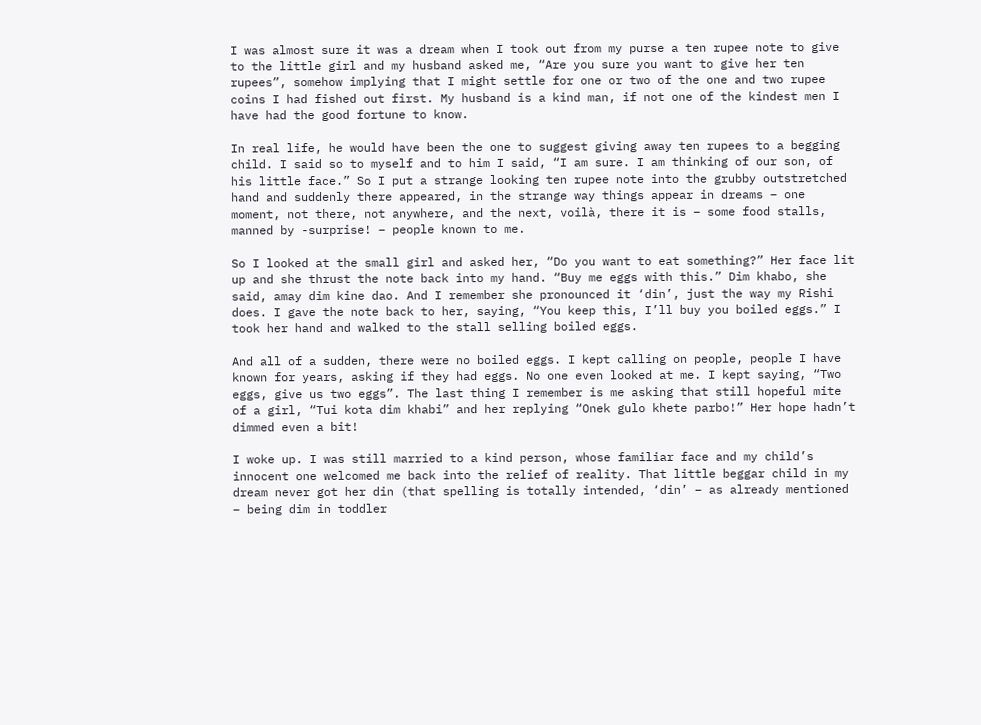I was almost sure it was a dream when I took out from my purse a ten rupee note to give to the little girl and my husband asked me, “Are you sure you want to give her ten rupees”, somehow implying that I might settle for one or two of the one and two rupee coins I had fished out first. My husband is a kind man, if not one of the kindest men I have had the good fortune to know.

In real life, he would have been the one to suggest giving away ten rupees to a begging child. I said so to myself and to him I said, “I am sure. I am thinking of our son, of his little face.” So I put a strange looking ten rupee note into the grubby outstretched hand and suddenly there appeared, in the strange way things appear in dreams – one moment, not there, not anywhere, and the next, voilà, there it is – some food stalls, manned by -surprise! – people known to me.

So I looked at the small girl and asked her, “Do you want to eat something?” Her face lit up and she thrust the note back into my hand. “Buy me eggs with this.” Dim khabo, she said, amay dim kine dao. And I remember she pronounced it ‘din’, just the way my Rishi does. I gave the note back to her, saying, “You keep this, I’ll buy you boiled eggs.” I took her hand and walked to the stall selling boiled eggs.

And all of a sudden, there were no boiled eggs. I kept calling on people, people I have known for years, asking if they had eggs. No one even looked at me. I kept saying, “Two eggs, give us two eggs”. The last thing I remember is me asking that still hopeful mite of a girl, “Tui kota dim khabi” and her replying “Onek gulo khete parbo!” Her hope hadn’t dimmed even a bit!

I woke up. I was still married to a kind person, whose familiar face and my child’s innocent one welcomed me back into the relief of reality. That little beggar child in my dream never got her din (that spelling is totally intended, ‘din’ – as already mentioned – being dim in toddler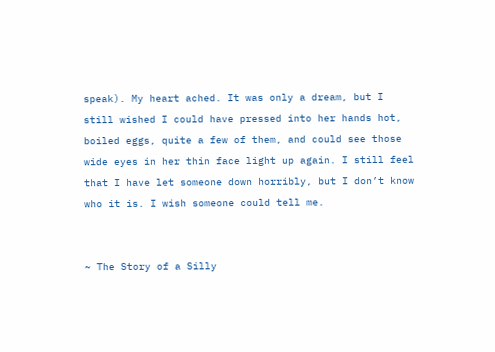speak). My heart ached. It was only a dream, but I still wished I could have pressed into her hands hot, boiled eggs, quite a few of them, and could see those wide eyes in her thin face light up again. I still feel that I have let someone down horribly, but I don’t know who it is. I wish someone could tell me.


~ The Story of a Silly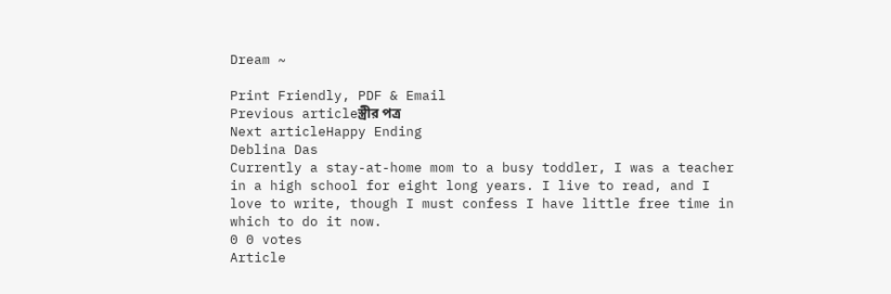Dream ~

Print Friendly, PDF & Email
Previous articleস্ত্রীর পত্র
Next articleHappy Ending
Deblina Das
Currently a stay-at-home mom to a busy toddler, I was a teacher in a high school for eight long years. I live to read, and I love to write, though I must confess I have little free time in which to do it now.
0 0 votes
Article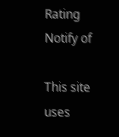Rating
Notify of

This site uses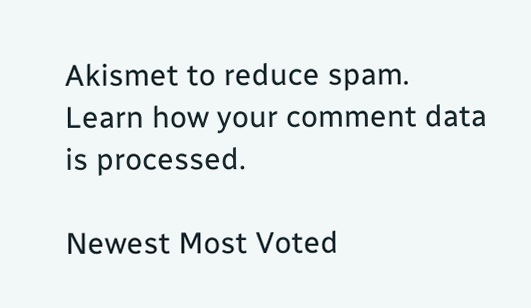Akismet to reduce spam. Learn how your comment data is processed.

Newest Most Voted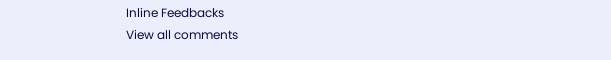Inline Feedbacks
View all comments